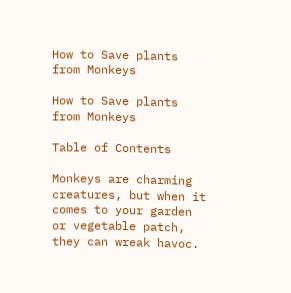How to Save plants from Monkeys

How to Save plants from Monkeys

Table of Contents

Monkeys are charming creatures, but when it comes to your garden or vegetable patch, they can wreak havoc.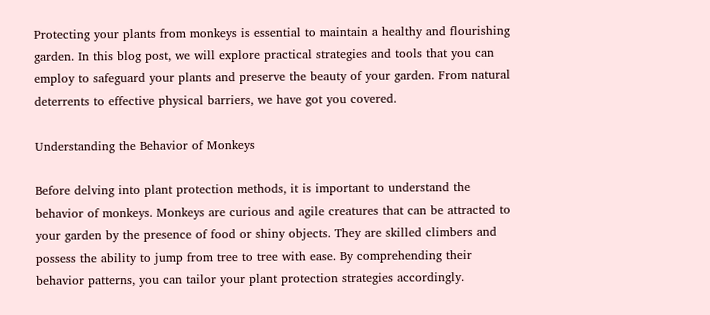Protecting your plants from monkeys is essential to maintain a healthy and flourishing garden. In this blog post, we will explore practical strategies and tools that you can employ to safeguard your plants and preserve the beauty of your garden. From natural deterrents to effective physical barriers, we have got you covered.

Understanding the Behavior of Monkeys

Before delving into plant protection methods, it is important to understand the behavior of monkeys. Monkeys are curious and agile creatures that can be attracted to your garden by the presence of food or shiny objects. They are skilled climbers and possess the ability to jump from tree to tree with ease. By comprehending their behavior patterns, you can tailor your plant protection strategies accordingly.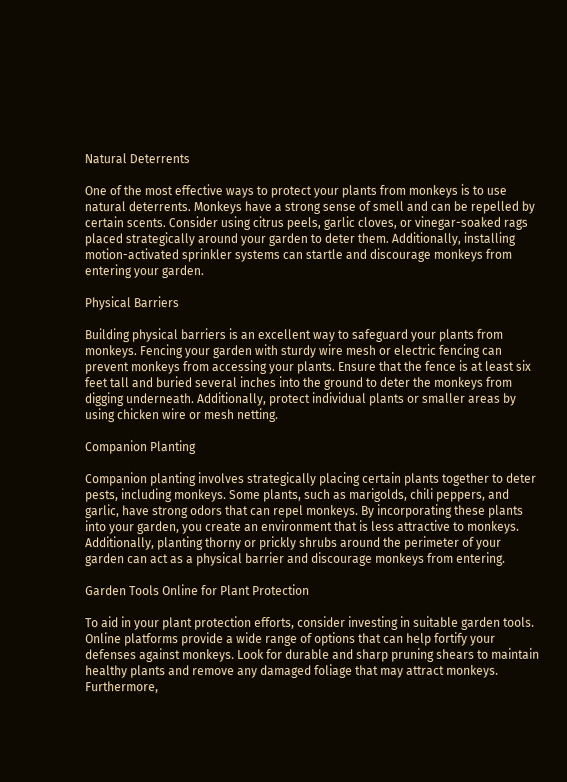Natural Deterrents

One of the most effective ways to protect your plants from monkeys is to use natural deterrents. Monkeys have a strong sense of smell and can be repelled by certain scents. Consider using citrus peels, garlic cloves, or vinegar-soaked rags placed strategically around your garden to deter them. Additionally, installing motion-activated sprinkler systems can startle and discourage monkeys from entering your garden.

Physical Barriers

Building physical barriers is an excellent way to safeguard your plants from monkeys. Fencing your garden with sturdy wire mesh or electric fencing can prevent monkeys from accessing your plants. Ensure that the fence is at least six feet tall and buried several inches into the ground to deter the monkeys from digging underneath. Additionally, protect individual plants or smaller areas by using chicken wire or mesh netting.

Companion Planting

Companion planting involves strategically placing certain plants together to deter pests, including monkeys. Some plants, such as marigolds, chili peppers, and garlic, have strong odors that can repel monkeys. By incorporating these plants into your garden, you create an environment that is less attractive to monkeys. Additionally, planting thorny or prickly shrubs around the perimeter of your garden can act as a physical barrier and discourage monkeys from entering.

Garden Tools Online for Plant Protection

To aid in your plant protection efforts, consider investing in suitable garden tools. Online platforms provide a wide range of options that can help fortify your defenses against monkeys. Look for durable and sharp pruning shears to maintain healthy plants and remove any damaged foliage that may attract monkeys. Furthermore,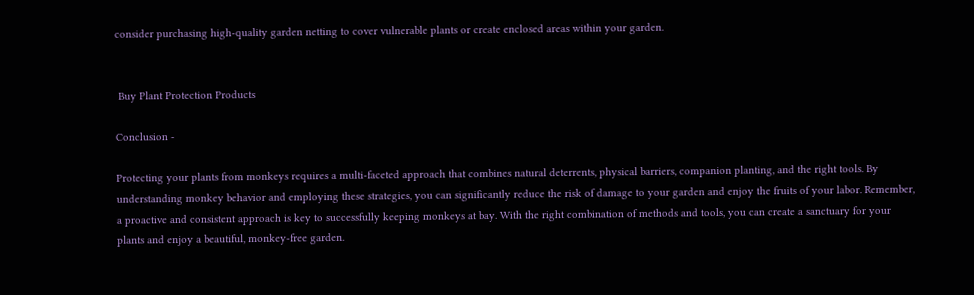consider purchasing high-quality garden netting to cover vulnerable plants or create enclosed areas within your garden.


 Buy Plant Protection Products

Conclusion -

Protecting your plants from monkeys requires a multi-faceted approach that combines natural deterrents, physical barriers, companion planting, and the right tools. By understanding monkey behavior and employing these strategies, you can significantly reduce the risk of damage to your garden and enjoy the fruits of your labor. Remember, a proactive and consistent approach is key to successfully keeping monkeys at bay. With the right combination of methods and tools, you can create a sanctuary for your plants and enjoy a beautiful, monkey-free garden.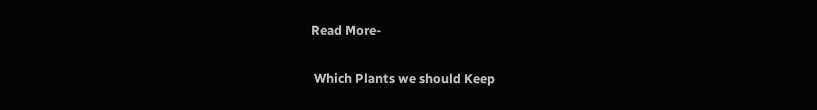Read More-

 Which Plants we should Keep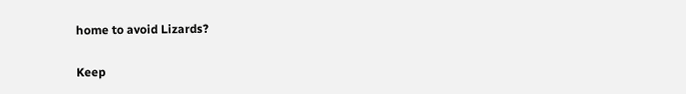home to avoid Lizards?

Keep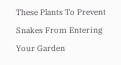These Plants To Prevent Snakes From Entering Your Garden